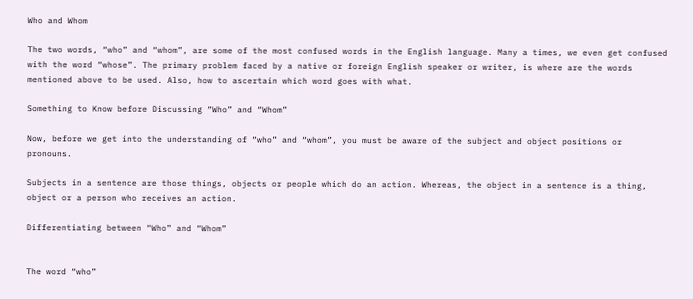Who and Whom

The two words, “who” and “whom”, are some of the most confused words in the English language. Many a times, we even get confused with the word “whose”. The primary problem faced by a native or foreign English speaker or writer, is where are the words mentioned above to be used. Also, how to ascertain which word goes with what.

Something to Know before Discussing “Who” and “Whom”

Now, before we get into the understanding of “who” and “whom”, you must be aware of the subject and object positions or pronouns.

Subjects in a sentence are those things, objects or people which do an action. Whereas, the object in a sentence is a thing, object or a person who receives an action.

Differentiating between “Who” and “Whom”


The word “who”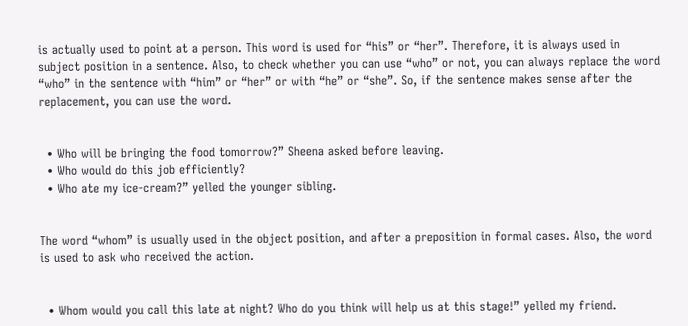is actually used to point at a person. This word is used for “his” or “her”. Therefore, it is always used in subject position in a sentence. Also, to check whether you can use “who” or not, you can always replace the word “who” in the sentence with “him” or “her” or with “he” or “she”. So, if the sentence makes sense after the replacement, you can use the word.


  • Who will be bringing the food tomorrow?” Sheena asked before leaving.
  • Who would do this job efficiently?
  • Who ate my ice-cream?” yelled the younger sibling.


The word “whom” is usually used in the object position, and after a preposition in formal cases. Also, the word is used to ask who received the action.


  • Whom would you call this late at night? Who do you think will help us at this stage!” yelled my friend.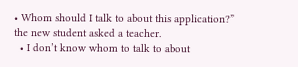• Whom should I talk to about this application?” the new student asked a teacher.
  • I don’t know whom to talk to about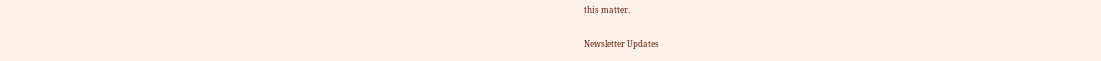this matter.

Newsletter Updates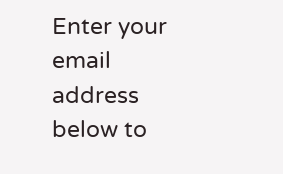Enter your email address below to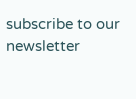subscribe to our newsletter